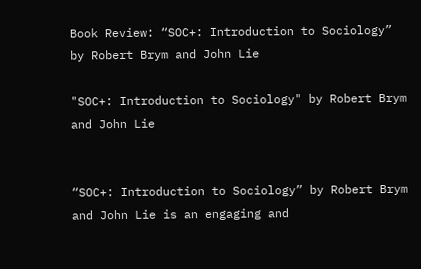Book Review: “SOC+: Introduction to Sociology” by Robert Brym and John Lie

"SOC+: Introduction to Sociology" by Robert Brym and John Lie


“SOC+: Introduction to Sociology” by Robert Brym and John Lie is an engaging and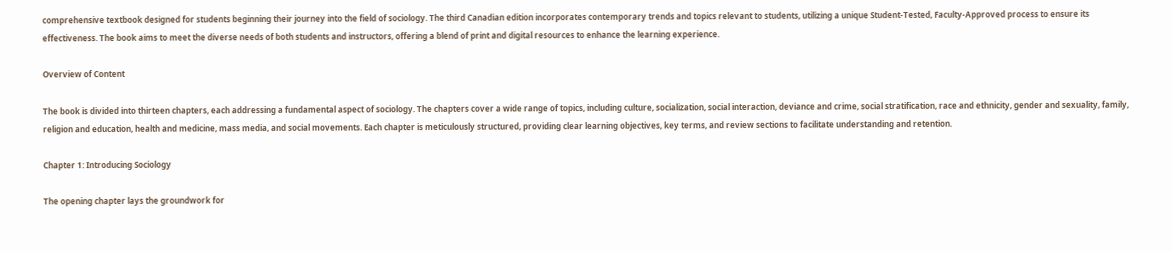comprehensive textbook designed for students beginning their journey into the field of sociology. The third Canadian edition incorporates contemporary trends and topics relevant to students, utilizing a unique Student-Tested, Faculty-Approved process to ensure its effectiveness. The book aims to meet the diverse needs of both students and instructors, offering a blend of print and digital resources to enhance the learning experience.

Overview of Content

The book is divided into thirteen chapters, each addressing a fundamental aspect of sociology. The chapters cover a wide range of topics, including culture, socialization, social interaction, deviance and crime, social stratification, race and ethnicity, gender and sexuality, family, religion and education, health and medicine, mass media, and social movements. Each chapter is meticulously structured, providing clear learning objectives, key terms, and review sections to facilitate understanding and retention.

Chapter 1: Introducing Sociology

The opening chapter lays the groundwork for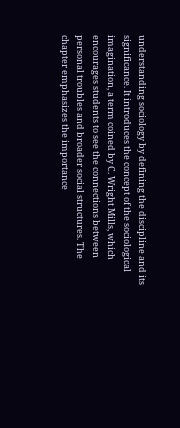understanding sociology by defining the discipline and its significance. It introduces the concept of the sociological imagination, a term coined by C. Wright Mills, which encourages students to see the connections between personal troubles and broader social structures. The chapter emphasizes the importance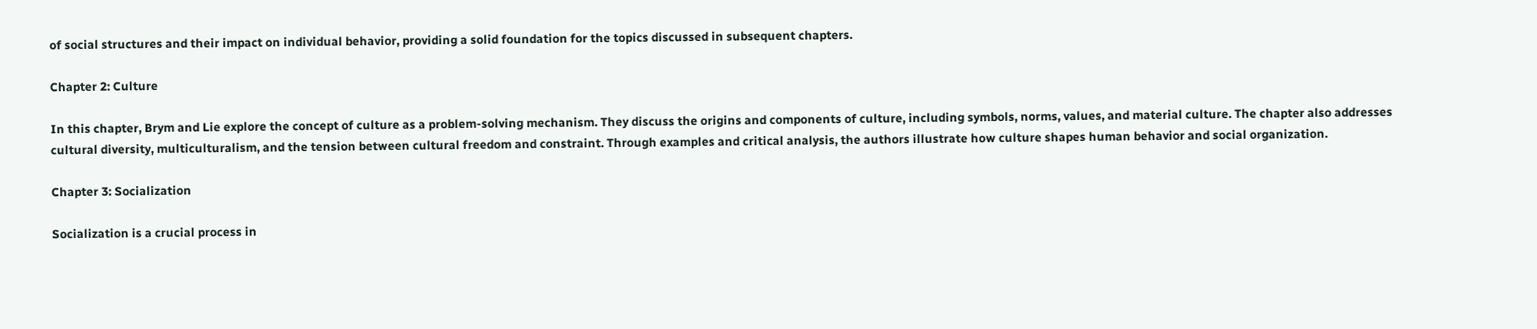of social structures and their impact on individual behavior, providing a solid foundation for the topics discussed in subsequent chapters.

Chapter 2: Culture

In this chapter, Brym and Lie explore the concept of culture as a problem-solving mechanism. They discuss the origins and components of culture, including symbols, norms, values, and material culture. The chapter also addresses cultural diversity, multiculturalism, and the tension between cultural freedom and constraint. Through examples and critical analysis, the authors illustrate how culture shapes human behavior and social organization.

Chapter 3: Socialization

Socialization is a crucial process in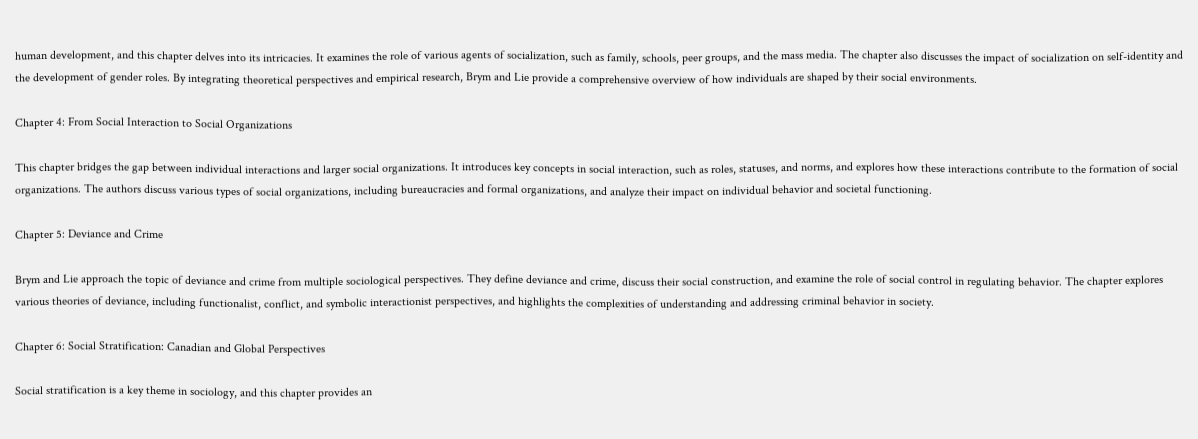human development, and this chapter delves into its intricacies. It examines the role of various agents of socialization, such as family, schools, peer groups, and the mass media. The chapter also discusses the impact of socialization on self-identity and the development of gender roles. By integrating theoretical perspectives and empirical research, Brym and Lie provide a comprehensive overview of how individuals are shaped by their social environments.

Chapter 4: From Social Interaction to Social Organizations

This chapter bridges the gap between individual interactions and larger social organizations. It introduces key concepts in social interaction, such as roles, statuses, and norms, and explores how these interactions contribute to the formation of social organizations. The authors discuss various types of social organizations, including bureaucracies and formal organizations, and analyze their impact on individual behavior and societal functioning.

Chapter 5: Deviance and Crime

Brym and Lie approach the topic of deviance and crime from multiple sociological perspectives. They define deviance and crime, discuss their social construction, and examine the role of social control in regulating behavior. The chapter explores various theories of deviance, including functionalist, conflict, and symbolic interactionist perspectives, and highlights the complexities of understanding and addressing criminal behavior in society.

Chapter 6: Social Stratification: Canadian and Global Perspectives

Social stratification is a key theme in sociology, and this chapter provides an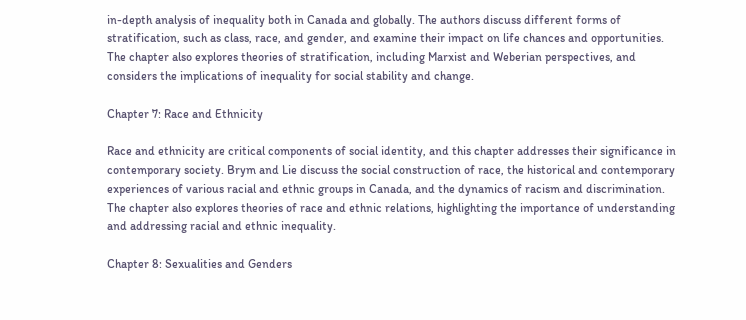in-depth analysis of inequality both in Canada and globally. The authors discuss different forms of stratification, such as class, race, and gender, and examine their impact on life chances and opportunities. The chapter also explores theories of stratification, including Marxist and Weberian perspectives, and considers the implications of inequality for social stability and change.

Chapter 7: Race and Ethnicity

Race and ethnicity are critical components of social identity, and this chapter addresses their significance in contemporary society. Brym and Lie discuss the social construction of race, the historical and contemporary experiences of various racial and ethnic groups in Canada, and the dynamics of racism and discrimination. The chapter also explores theories of race and ethnic relations, highlighting the importance of understanding and addressing racial and ethnic inequality.

Chapter 8: Sexualities and Genders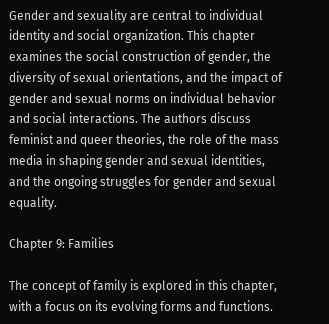Gender and sexuality are central to individual identity and social organization. This chapter examines the social construction of gender, the diversity of sexual orientations, and the impact of gender and sexual norms on individual behavior and social interactions. The authors discuss feminist and queer theories, the role of the mass media in shaping gender and sexual identities, and the ongoing struggles for gender and sexual equality.

Chapter 9: Families

The concept of family is explored in this chapter, with a focus on its evolving forms and functions.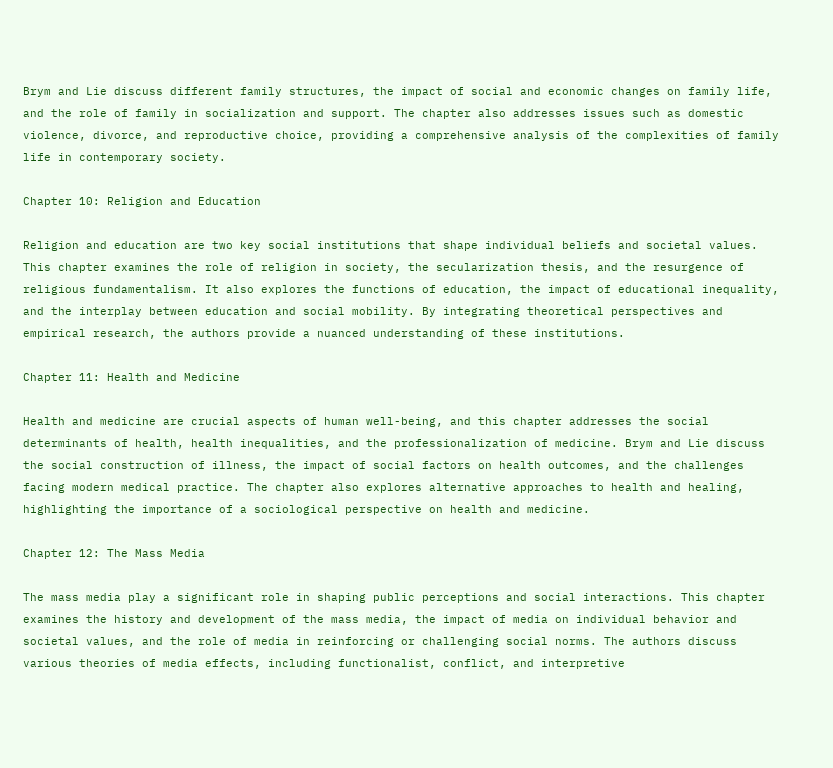Brym and Lie discuss different family structures, the impact of social and economic changes on family life, and the role of family in socialization and support. The chapter also addresses issues such as domestic violence, divorce, and reproductive choice, providing a comprehensive analysis of the complexities of family life in contemporary society.

Chapter 10: Religion and Education

Religion and education are two key social institutions that shape individual beliefs and societal values. This chapter examines the role of religion in society, the secularization thesis, and the resurgence of religious fundamentalism. It also explores the functions of education, the impact of educational inequality, and the interplay between education and social mobility. By integrating theoretical perspectives and empirical research, the authors provide a nuanced understanding of these institutions.

Chapter 11: Health and Medicine

Health and medicine are crucial aspects of human well-being, and this chapter addresses the social determinants of health, health inequalities, and the professionalization of medicine. Brym and Lie discuss the social construction of illness, the impact of social factors on health outcomes, and the challenges facing modern medical practice. The chapter also explores alternative approaches to health and healing, highlighting the importance of a sociological perspective on health and medicine.

Chapter 12: The Mass Media

The mass media play a significant role in shaping public perceptions and social interactions. This chapter examines the history and development of the mass media, the impact of media on individual behavior and societal values, and the role of media in reinforcing or challenging social norms. The authors discuss various theories of media effects, including functionalist, conflict, and interpretive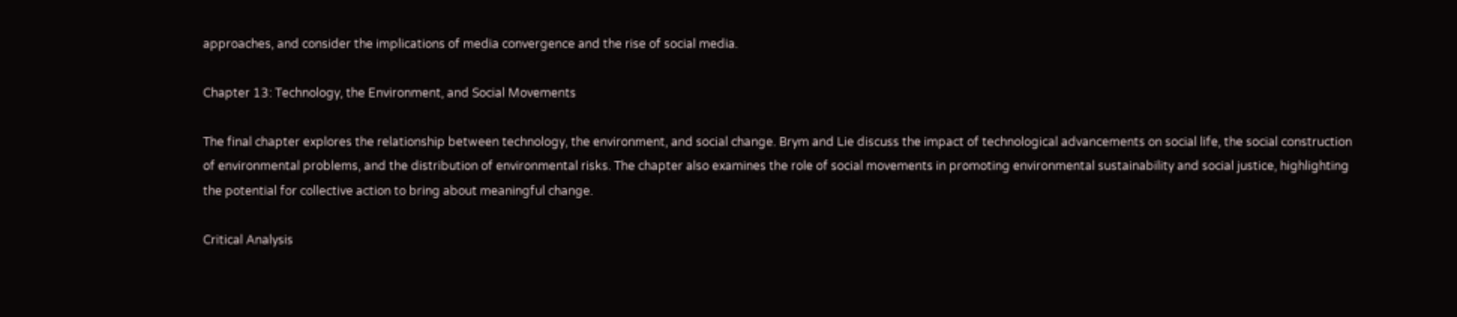approaches, and consider the implications of media convergence and the rise of social media.

Chapter 13: Technology, the Environment, and Social Movements

The final chapter explores the relationship between technology, the environment, and social change. Brym and Lie discuss the impact of technological advancements on social life, the social construction of environmental problems, and the distribution of environmental risks. The chapter also examines the role of social movements in promoting environmental sustainability and social justice, highlighting the potential for collective action to bring about meaningful change.

Critical Analysis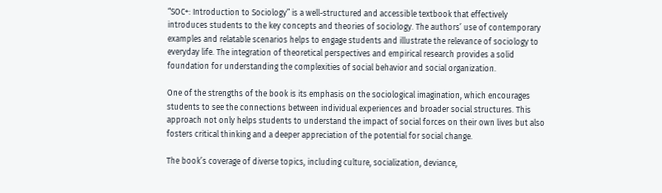“SOC+: Introduction to Sociology” is a well-structured and accessible textbook that effectively introduces students to the key concepts and theories of sociology. The authors’ use of contemporary examples and relatable scenarios helps to engage students and illustrate the relevance of sociology to everyday life. The integration of theoretical perspectives and empirical research provides a solid foundation for understanding the complexities of social behavior and social organization.

One of the strengths of the book is its emphasis on the sociological imagination, which encourages students to see the connections between individual experiences and broader social structures. This approach not only helps students to understand the impact of social forces on their own lives but also fosters critical thinking and a deeper appreciation of the potential for social change.

The book’s coverage of diverse topics, including culture, socialization, deviance,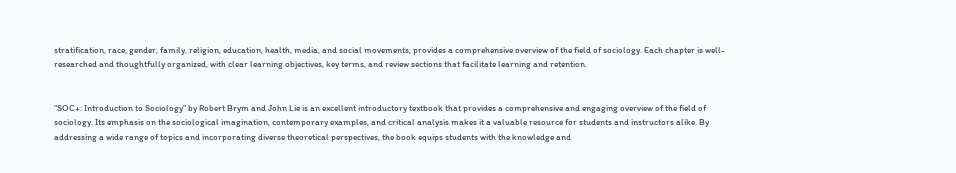stratification, race, gender, family, religion, education, health, media, and social movements, provides a comprehensive overview of the field of sociology. Each chapter is well-researched and thoughtfully organized, with clear learning objectives, key terms, and review sections that facilitate learning and retention.


“SOC+: Introduction to Sociology” by Robert Brym and John Lie is an excellent introductory textbook that provides a comprehensive and engaging overview of the field of sociology. Its emphasis on the sociological imagination, contemporary examples, and critical analysis makes it a valuable resource for students and instructors alike. By addressing a wide range of topics and incorporating diverse theoretical perspectives, the book equips students with the knowledge and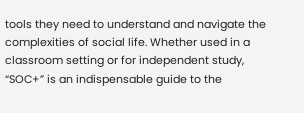tools they need to understand and navigate the complexities of social life. Whether used in a classroom setting or for independent study, “SOC+” is an indispensable guide to the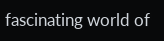fascinating world of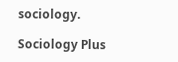sociology.

Sociology Plus